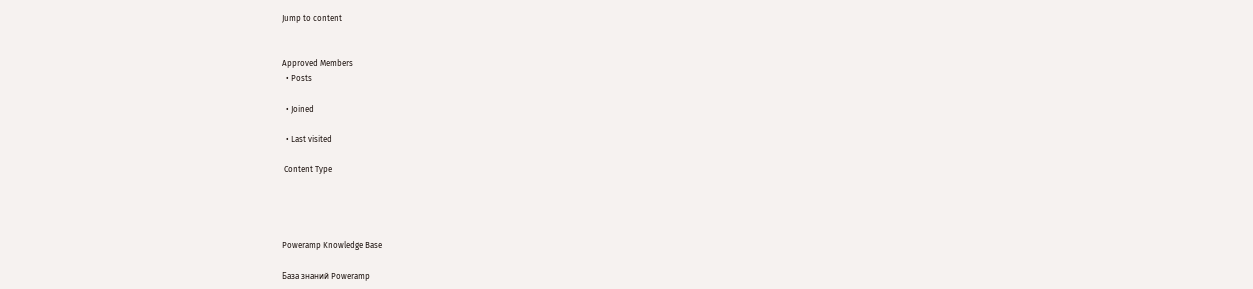Jump to content


Approved Members
  • Posts

  • Joined

  • Last visited

 Content Type




Poweramp Knowledge Base

База знаний Poweramp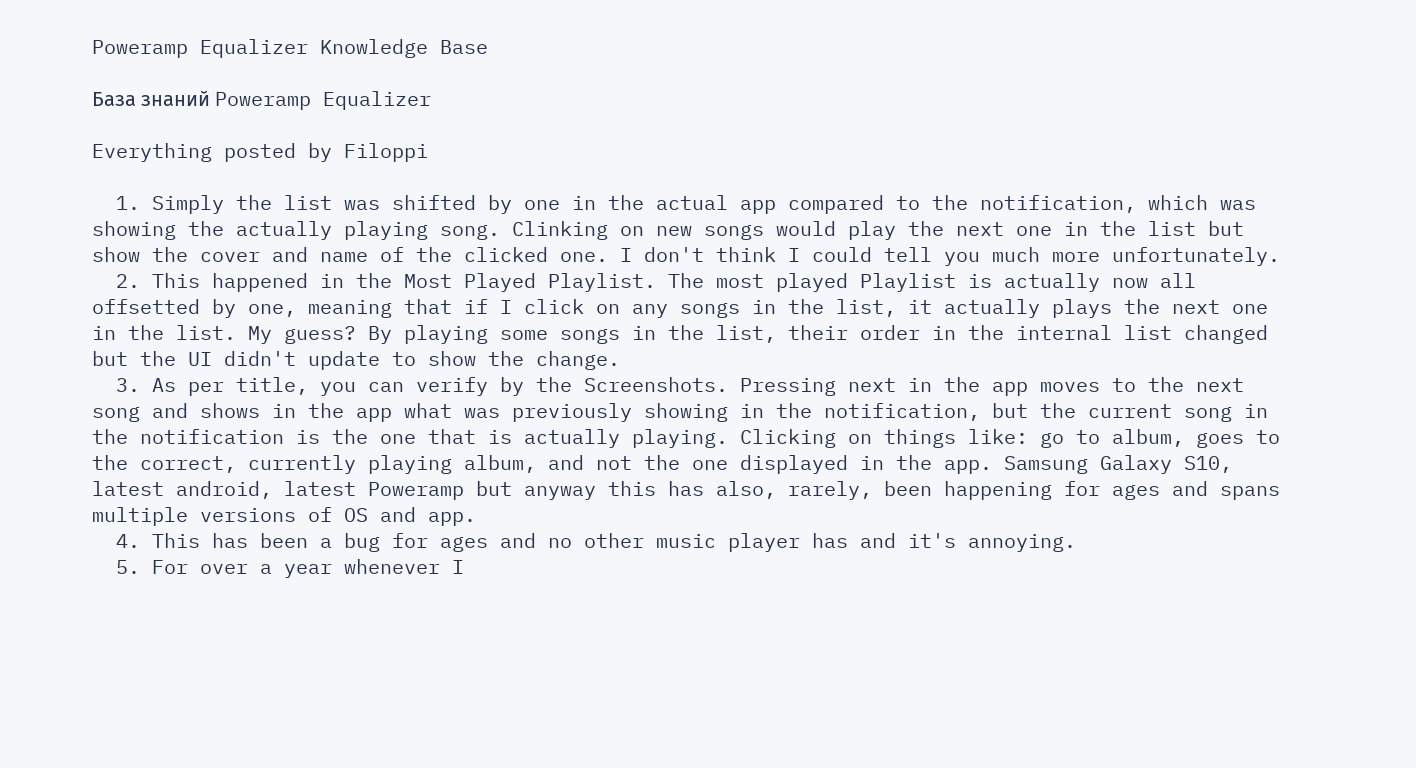Poweramp Equalizer Knowledge Base

База знаний Poweramp Equalizer

Everything posted by Filoppi

  1. Simply the list was shifted by one in the actual app compared to the notification, which was showing the actually playing song. Clinking on new songs would play the next one in the list but show the cover and name of the clicked one. I don't think I could tell you much more unfortunately.
  2. This happened in the Most Played Playlist. The most played Playlist is actually now all offsetted by one, meaning that if I click on any songs in the list, it actually plays the next one in the list. My guess? By playing some songs in the list, their order in the internal list changed but the UI didn't update to show the change.
  3. As per title, you can verify by the Screenshots. Pressing next in the app moves to the next song and shows in the app what was previously showing in the notification, but the current song in the notification is the one that is actually playing. Clicking on things like: go to album, goes to the correct, currently playing album, and not the one displayed in the app. Samsung Galaxy S10, latest android, latest Poweramp but anyway this has also, rarely, been happening for ages and spans multiple versions of OS and app.
  4. This has been a bug for ages and no other music player has and it's annoying.
  5. For over a year whenever I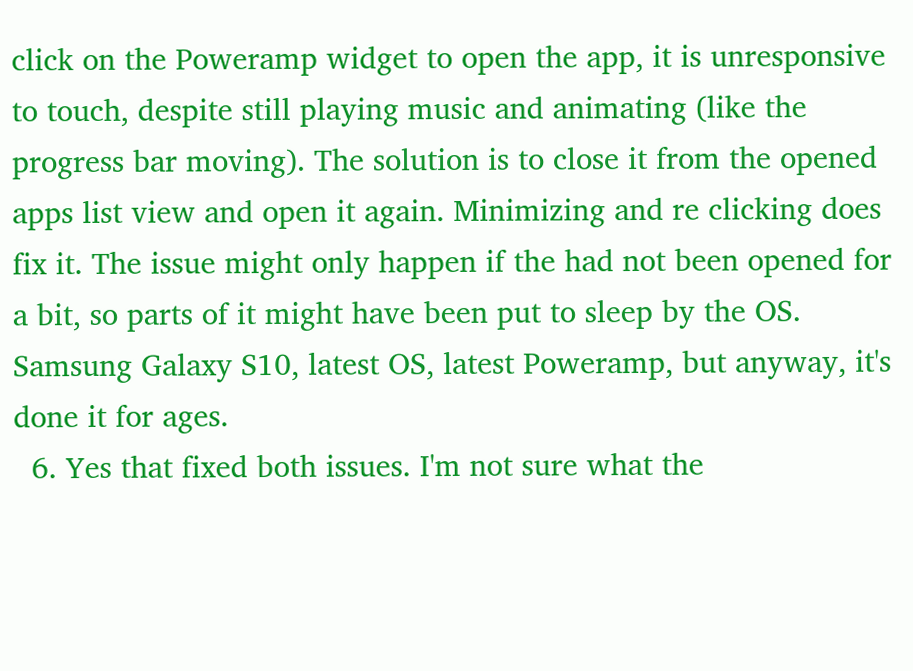click on the Poweramp widget to open the app, it is unresponsive to touch, despite still playing music and animating (like the progress bar moving). The solution is to close it from the opened apps list view and open it again. Minimizing and re clicking does fix it. The issue might only happen if the had not been opened for a bit, so parts of it might have been put to sleep by the OS. Samsung Galaxy S10, latest OS, latest Poweramp, but anyway, it's done it for ages.
  6. Yes that fixed both issues. I'm not sure what the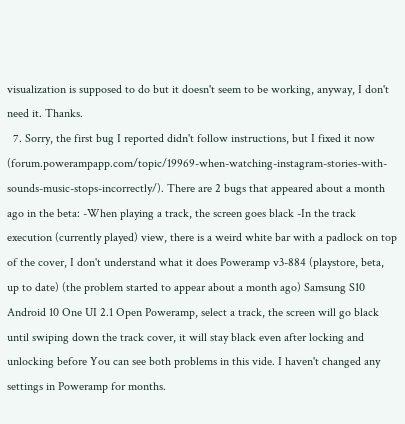visualization is supposed to do but it doesn't seem to be working, anyway, I don't need it. Thanks.
  7. Sorry, the first bug I reported didn't follow instructions, but I fixed it now (forum.powerampapp.com/topic/19969-when-watching-instagram-stories-with-sounds-music-stops-incorrectly/). There are 2 bugs that appeared about a month ago in the beta: -When playing a track, the screen goes black -In the track execution (currently played) view, there is a weird white bar with a padlock on top of the cover, I don't understand what it does Poweramp v3-884 (playstore, beta, up to date) (the problem started to appear about a month ago) Samsung S10 Android 10 One UI 2.1 Open Poweramp, select a track, the screen will go black until swiping down the track cover, it will stay black even after locking and unlocking before You can see both problems in this vide. I haven't changed any settings in Poweramp for months.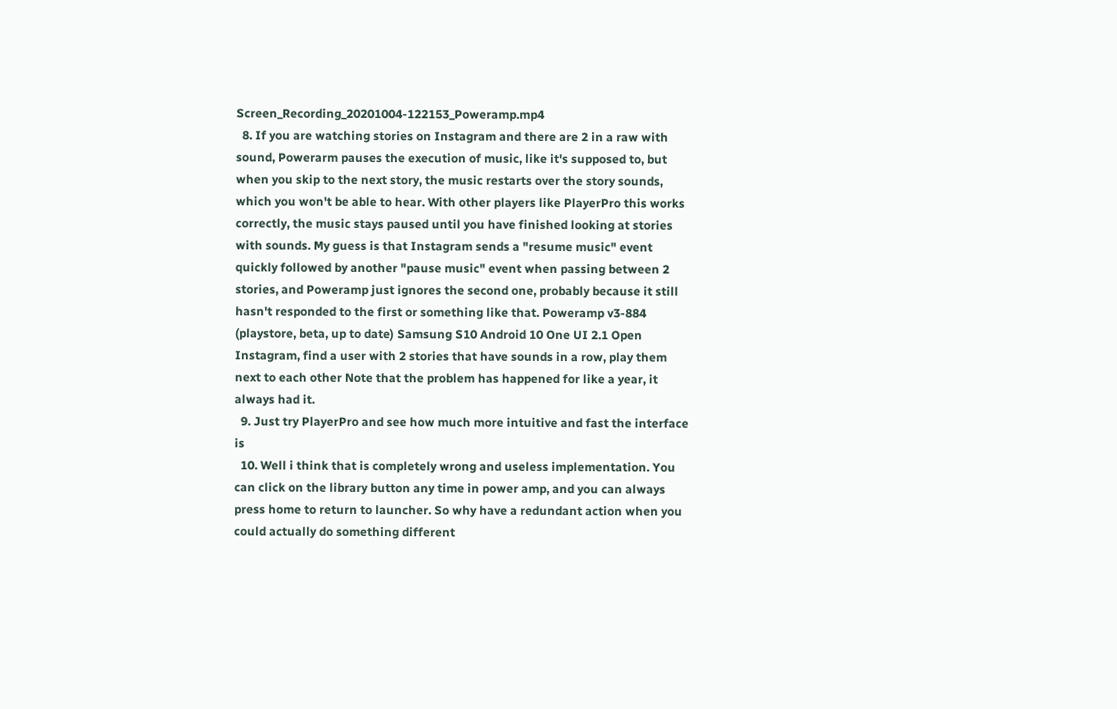Screen_Recording_20201004-122153_Poweramp.mp4
  8. If you are watching stories on Instagram and there are 2 in a raw with sound, Powerarm pauses the execution of music, like it's supposed to, but when you skip to the next story, the music restarts over the story sounds, which you won't be able to hear. With other players like PlayerPro this works correctly, the music stays paused until you have finished looking at stories with sounds. My guess is that Instagram sends a "resume music" event quickly followed by another "pause music" event when passing between 2 stories, and Poweramp just ignores the second one, probably because it still hasn't responded to the first or something like that. Poweramp v3-884 (playstore, beta, up to date) Samsung S10 Android 10 One UI 2.1 Open Instagram, find a user with 2 stories that have sounds in a row, play them next to each other Note that the problem has happened for like a year, it always had it.
  9. Just try PlayerPro and see how much more intuitive and fast the interface is
  10. Well i think that is completely wrong and useless implementation. You can click on the library button any time in power amp, and you can always press home to return to launcher. So why have a redundant action when you could actually do something different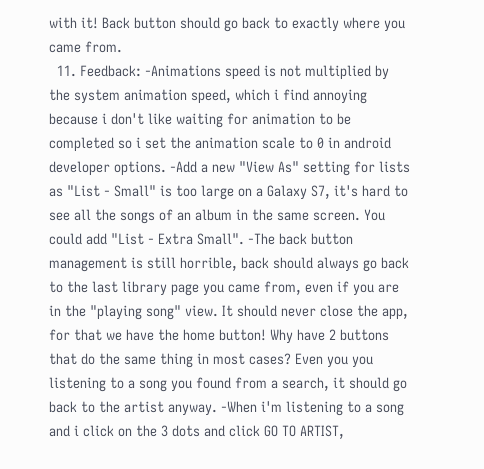with it! Back button should go back to exactly where you came from.
  11. Feedback: -Animations speed is not multiplied by the system animation speed, which i find annoying because i don't like waiting for animation to be completed so i set the animation scale to 0 in android developer options. -Add a new "View As" setting for lists as "List - Small" is too large on a Galaxy S7, it's hard to see all the songs of an album in the same screen. You could add "List - Extra Small". -The back button management is still horrible, back should always go back to the last library page you came from, even if you are in the "playing song" view. It should never close the app, for that we have the home button! Why have 2 buttons that do the same thing in most cases? Even you you listening to a song you found from a search, it should go back to the artist anyway. -When i'm listening to a song and i click on the 3 dots and click GO TO ARTIST,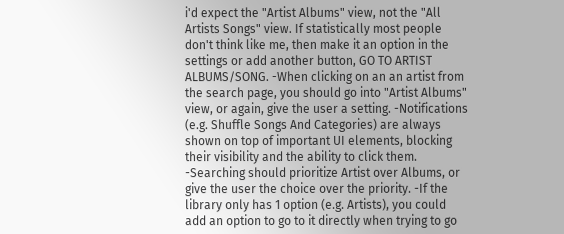i'd expect the "Artist Albums" view, not the "All Artists Songs" view. If statistically most people don't think like me, then make it an option in the settings or add another button, GO TO ARTIST ALBUMS/SONG. -When clicking on an an artist from the search page, you should go into "Artist Albums" view, or again, give the user a setting. -Notifications (e.g. Shuffle Songs And Categories) are always shown on top of important UI elements, blocking their visibility and the ability to click them. -Searching should prioritize Artist over Albums, or give the user the choice over the priority. -If the library only has 1 option (e.g. Artists), you could add an option to go to it directly when trying to go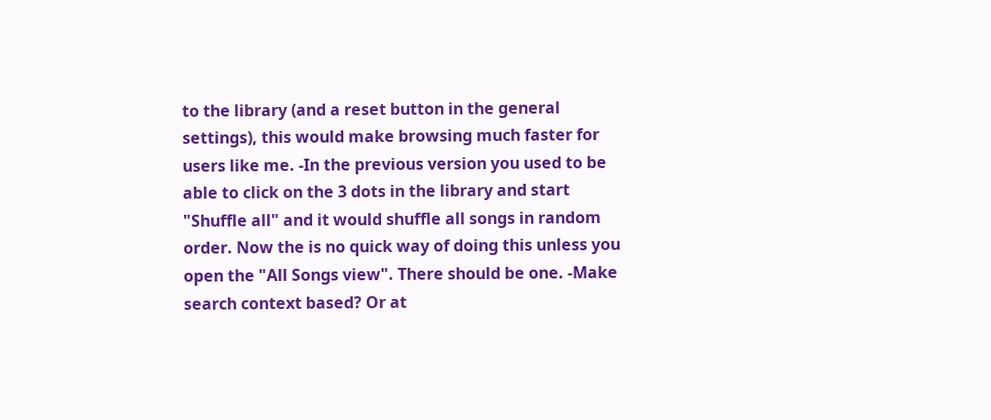to the library (and a reset button in the general settings), this would make browsing much faster for users like me. -In the previous version you used to be able to click on the 3 dots in the library and start "Shuffle all" and it would shuffle all songs in random order. Now the is no quick way of doing this unless you open the "All Songs view". There should be one. -Make search context based? Or at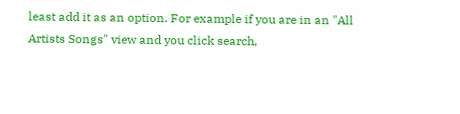least add it as an option. For example if you are in an "All Artists Songs" view and you click search,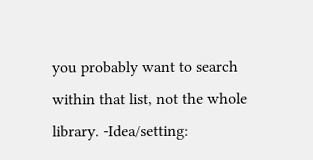you probably want to search within that list, not the whole library. -Idea/setting: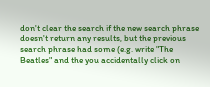don't clear the search if the new search phrase doesn't return any results, but the previous search phrase had some (e.g. write "The Beatles" and the you accidentally click on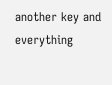another key and everything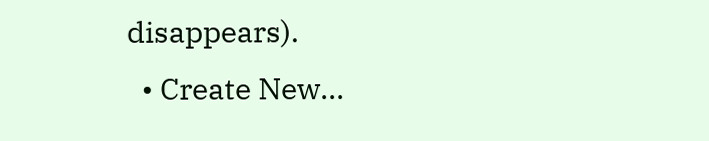disappears).
  • Create New...